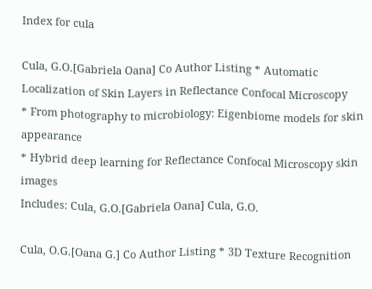Index for cula

Cula, G.O.[Gabriela Oana] Co Author Listing * Automatic Localization of Skin Layers in Reflectance Confocal Microscopy
* From photography to microbiology: Eigenbiome models for skin appearance
* Hybrid deep learning for Reflectance Confocal Microscopy skin images
Includes: Cula, G.O.[Gabriela Oana] Cula, G.O.

Cula, O.G.[Oana G.] Co Author Listing * 3D Texture Recognition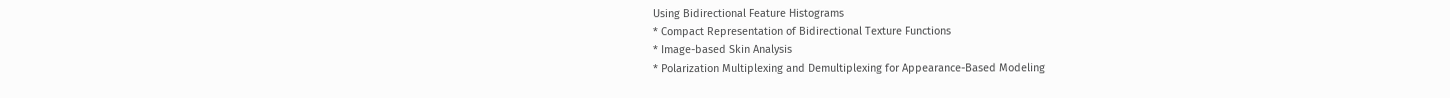Using Bidirectional Feature Histograms
* Compact Representation of Bidirectional Texture Functions
* Image-based Skin Analysis
* Polarization Multiplexing and Demultiplexing for Appearance-Based Modeling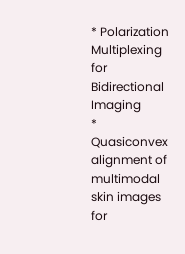* Polarization Multiplexing for Bidirectional Imaging
* Quasiconvex alignment of multimodal skin images for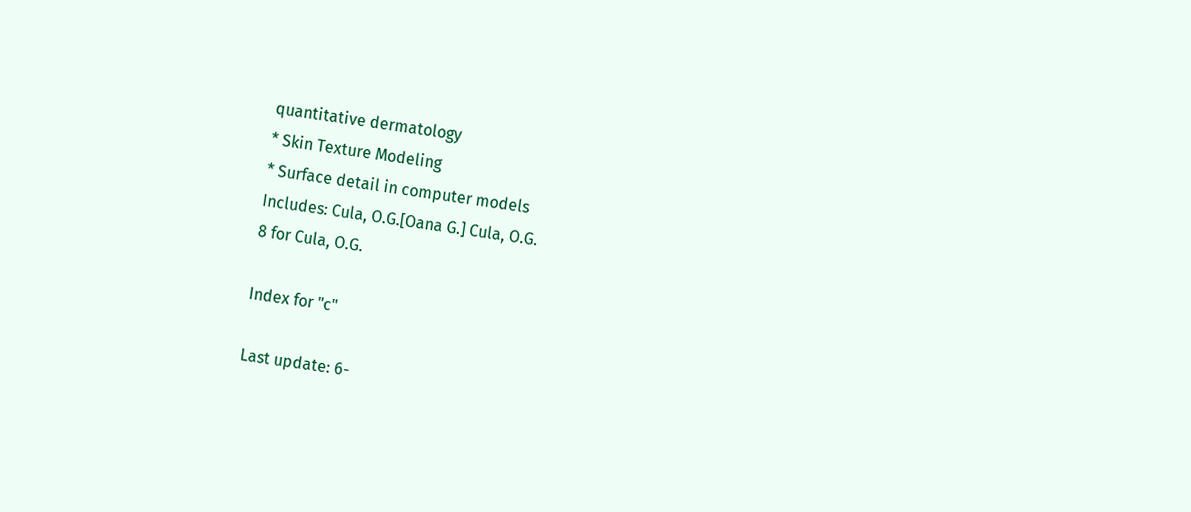quantitative dermatology
* Skin Texture Modeling
* Surface detail in computer models
Includes: Cula, O.G.[Oana G.] Cula, O.G.
8 for Cula, O.G.

Index for "c"

Last update: 6-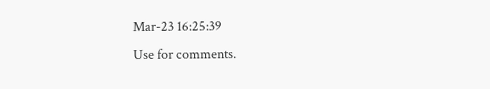Mar-23 16:25:39
Use for comments.